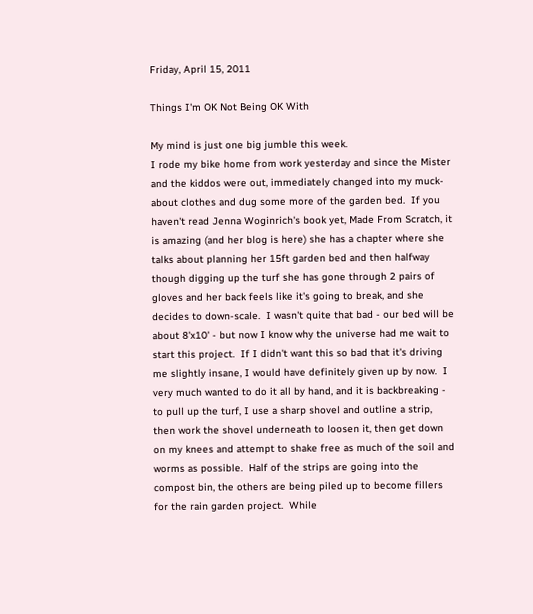Friday, April 15, 2011

Things I'm OK Not Being OK With

My mind is just one big jumble this week.
I rode my bike home from work yesterday and since the Mister and the kiddos were out, immediately changed into my muck-about clothes and dug some more of the garden bed.  If you haven't read Jenna Woginrich's book yet, Made From Scratch, it is amazing (and her blog is here) she has a chapter where she talks about planning her 15ft garden bed and then halfway though digging up the turf she has gone through 2 pairs of gloves and her back feels like it's going to break, and she decides to down-scale.  I wasn't quite that bad - our bed will be about 8'x10' - but now I know why the universe had me wait to start this project.  If I didn't want this so bad that it's driving me slightly insane, I would have definitely given up by now.  I very much wanted to do it all by hand, and it is backbreaking - to pull up the turf, I use a sharp shovel and outline a strip, then work the shovel underneath to loosen it, then get down on my knees and attempt to shake free as much of the soil and worms as possible.  Half of the strips are going into the compost bin, the others are being piled up to become fillers for the rain garden project.  While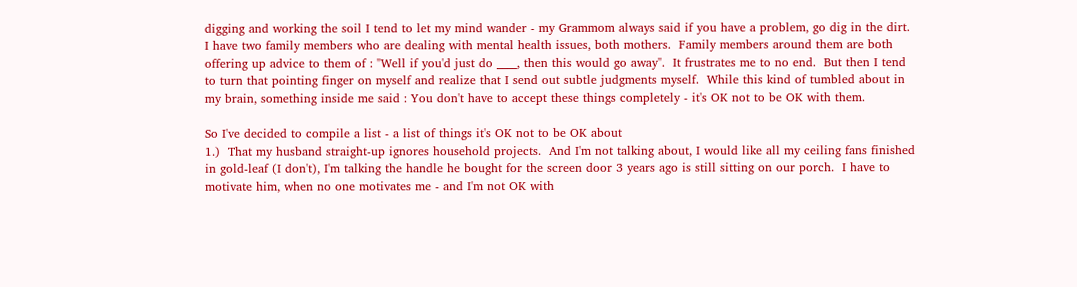digging and working the soil I tend to let my mind wander - my Grammom always said if you have a problem, go dig in the dirt.  I have two family members who are dealing with mental health issues, both mothers.  Family members around them are both offering up advice to them of : "Well if you'd just do ____, then this would go away".  It frustrates me to no end.  But then I tend to turn that pointing finger on myself and realize that I send out subtle judgments myself.  While this kind of tumbled about in my brain, something inside me said : You don't have to accept these things completely - it's OK not to be OK with them.

So I've decided to compile a list - a list of things it's OK not to be OK about
1.)  That my husband straight-up ignores household projects.  And I'm not talking about, I would like all my ceiling fans finished in gold-leaf (I don't), I'm talking the handle he bought for the screen door 3 years ago is still sitting on our porch.  I have to motivate him, when no one motivates me - and I'm not OK with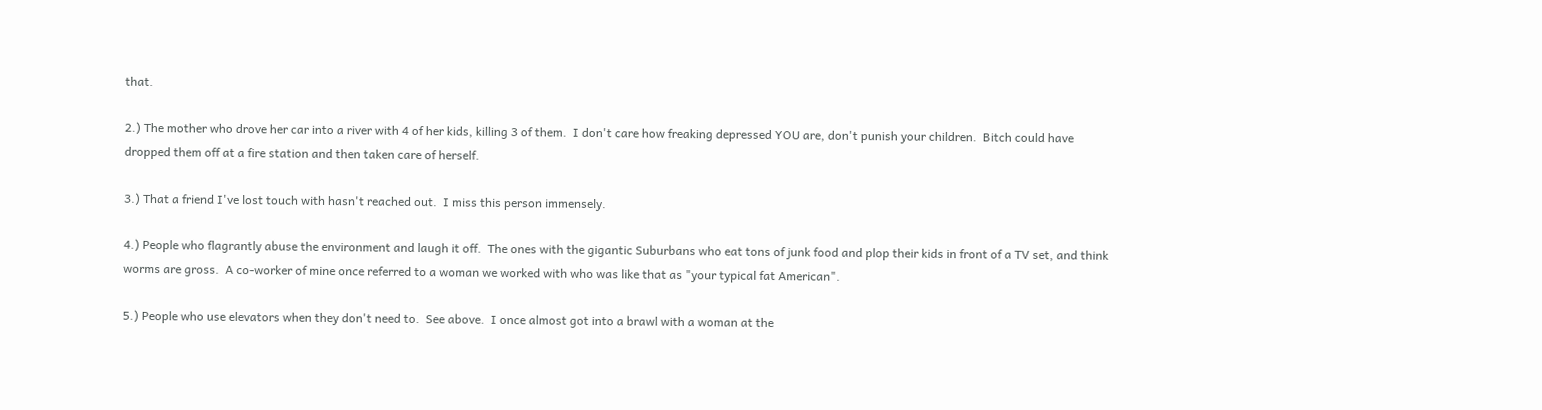that.

2.) The mother who drove her car into a river with 4 of her kids, killing 3 of them.  I don't care how freaking depressed YOU are, don't punish your children.  Bitch could have dropped them off at a fire station and then taken care of herself.

3.) That a friend I've lost touch with hasn't reached out.  I miss this person immensely.

4.) People who flagrantly abuse the environment and laugh it off.  The ones with the gigantic Suburbans who eat tons of junk food and plop their kids in front of a TV set, and think worms are gross.  A co-worker of mine once referred to a woman we worked with who was like that as "your typical fat American".

5.) People who use elevators when they don't need to.  See above.  I once almost got into a brawl with a woman at the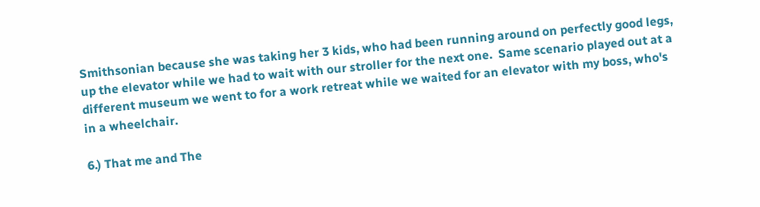Smithsonian because she was taking her 3 kids, who had been running around on perfectly good legs, up the elevator while we had to wait with our stroller for the next one.  Same scenario played out at a different museum we went to for a work retreat while we waited for an elevator with my boss, who's in a wheelchair.

6.) That me and The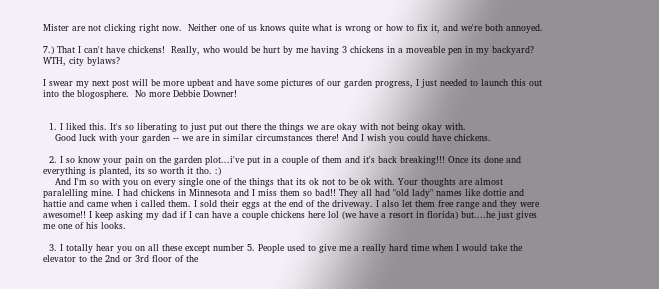Mister are not clicking right now.  Neither one of us knows quite what is wrong or how to fix it, and we're both annoyed.

7.) That I can't have chickens!  Really, who would be hurt by me having 3 chickens in a moveable pen in my backyard?  WTH, city bylaws?

I swear my next post will be more upbeat and have some pictures of our garden progress, I just needed to launch this out into the blogosphere.  No more Debbie Downer!


  1. I liked this. It's so liberating to just put out there the things we are okay with not being okay with.
    Good luck with your garden -- we are in similar circumstances there! And I wish you could have chickens.

  2. I so know your pain on the garden plot...i've put in a couple of them and it's back breaking!!! Once its done and everything is planted, its so worth it tho. :)
    And I'm so with you on every single one of the things that its ok not to be ok with. Your thoughts are almost paralelling mine. I had chickens in Minnesota and I miss them so bad!! They all had "old lady" names like dottie and hattie and came when i called them. I sold their eggs at the end of the driveway. I also let them free range and they were awesome!! I keep asking my dad if I can have a couple chickens here lol (we have a resort in florida) but....he just gives me one of his looks.

  3. I totally hear you on all these except number 5. People used to give me a really hard time when I would take the elevator to the 2nd or 3rd floor of the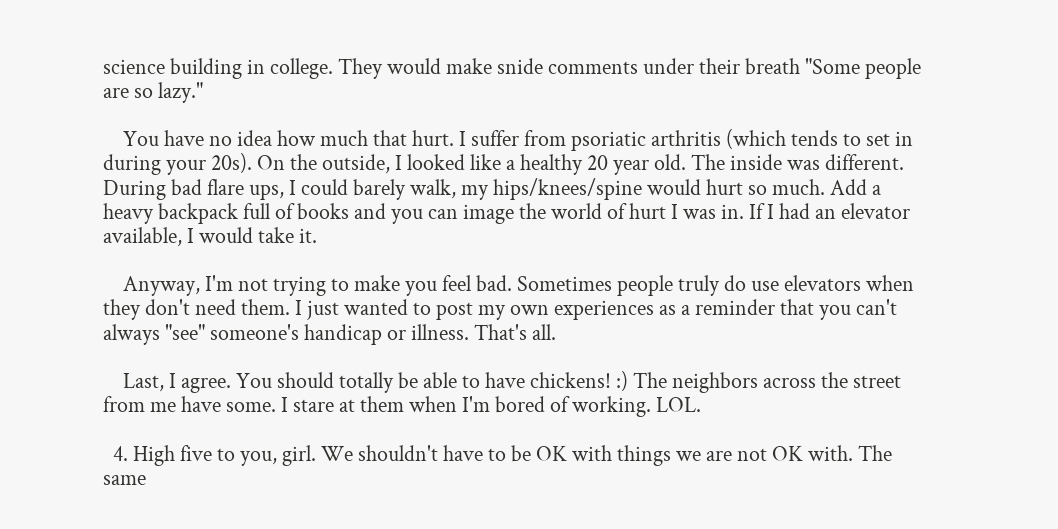science building in college. They would make snide comments under their breath "Some people are so lazy."

    You have no idea how much that hurt. I suffer from psoriatic arthritis (which tends to set in during your 20s). On the outside, I looked like a healthy 20 year old. The inside was different. During bad flare ups, I could barely walk, my hips/knees/spine would hurt so much. Add a heavy backpack full of books and you can image the world of hurt I was in. If I had an elevator available, I would take it.

    Anyway, I'm not trying to make you feel bad. Sometimes people truly do use elevators when they don't need them. I just wanted to post my own experiences as a reminder that you can't always "see" someone's handicap or illness. That's all.

    Last, I agree. You should totally be able to have chickens! :) The neighbors across the street from me have some. I stare at them when I'm bored of working. LOL.

  4. High five to you, girl. We shouldn't have to be OK with things we are not OK with. The same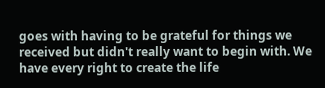goes with having to be grateful for things we received but didn't really want to begin with. We have every right to create the life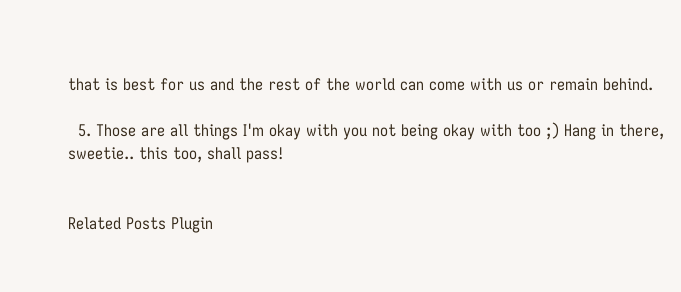that is best for us and the rest of the world can come with us or remain behind.

  5. Those are all things I'm okay with you not being okay with too ;) Hang in there, sweetie.. this too, shall pass!


Related Posts Plugin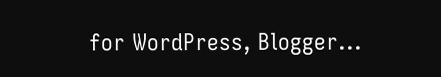for WordPress, Blogger...